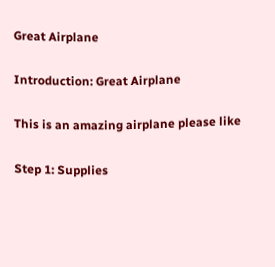Great Airplane

Introduction: Great Airplane

This is an amazing airplane please like

Step 1: Supplies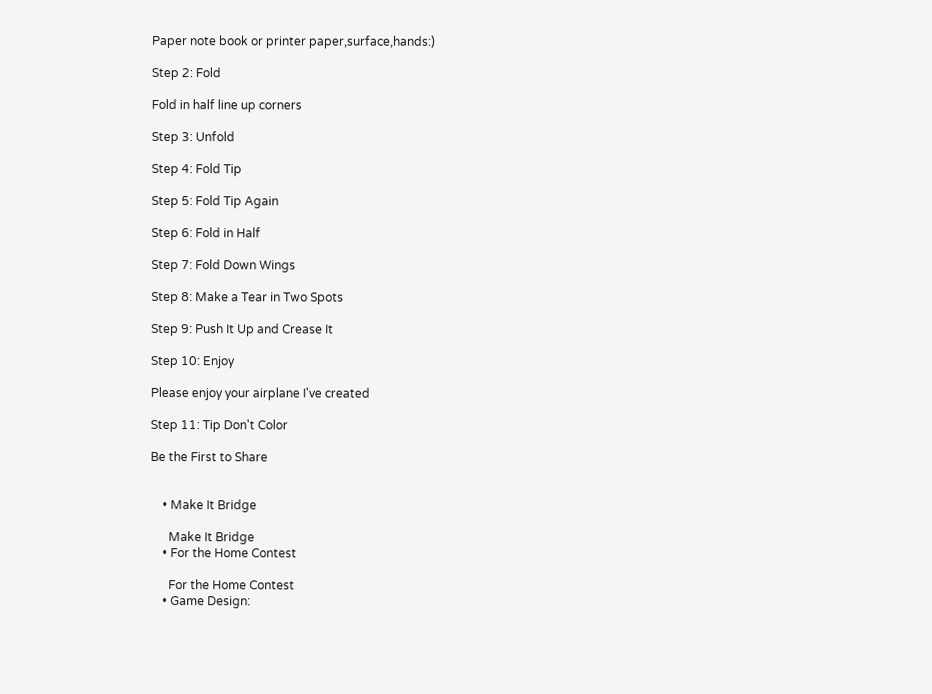Paper note book or printer paper,surface,hands:)

Step 2: Fold

Fold in half line up corners

Step 3: Unfold

Step 4: Fold Tip

Step 5: Fold Tip Again

Step 6: Fold in Half

Step 7: Fold Down Wings

Step 8: Make a Tear in Two Spots

Step 9: Push It Up and Crease It

Step 10: Enjoy

Please enjoy your airplane I've created

Step 11: Tip Don't Color

Be the First to Share


    • Make It Bridge

      Make It Bridge
    • For the Home Contest

      For the Home Contest
    • Game Design: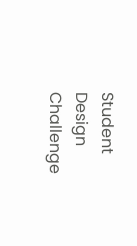Student Design Challenge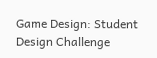Game Design: Student Design Challenge